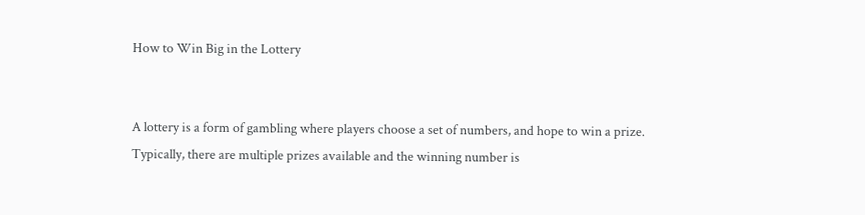How to Win Big in the Lottery


A lottery is a form of gambling where players choose a set of numbers, and hope to win a prize. Typically, there are multiple prizes available and the winning number is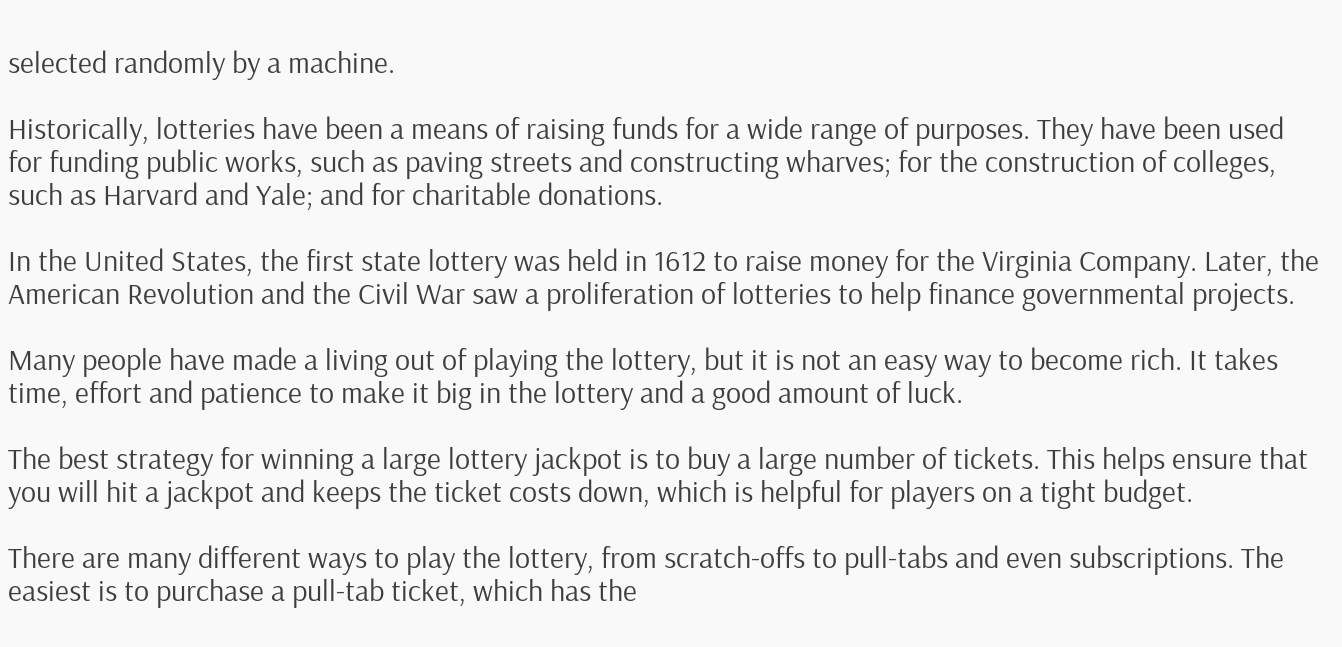selected randomly by a machine.

Historically, lotteries have been a means of raising funds for a wide range of purposes. They have been used for funding public works, such as paving streets and constructing wharves; for the construction of colleges, such as Harvard and Yale; and for charitable donations.

In the United States, the first state lottery was held in 1612 to raise money for the Virginia Company. Later, the American Revolution and the Civil War saw a proliferation of lotteries to help finance governmental projects.

Many people have made a living out of playing the lottery, but it is not an easy way to become rich. It takes time, effort and patience to make it big in the lottery and a good amount of luck.

The best strategy for winning a large lottery jackpot is to buy a large number of tickets. This helps ensure that you will hit a jackpot and keeps the ticket costs down, which is helpful for players on a tight budget.

There are many different ways to play the lottery, from scratch-offs to pull-tabs and even subscriptions. The easiest is to purchase a pull-tab ticket, which has the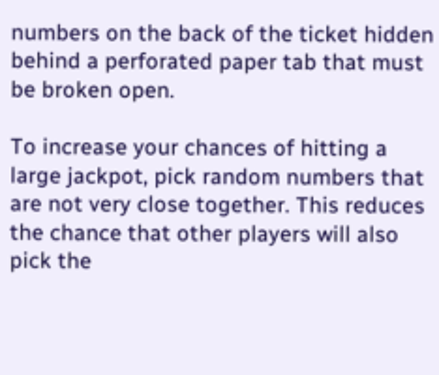numbers on the back of the ticket hidden behind a perforated paper tab that must be broken open.

To increase your chances of hitting a large jackpot, pick random numbers that are not very close together. This reduces the chance that other players will also pick the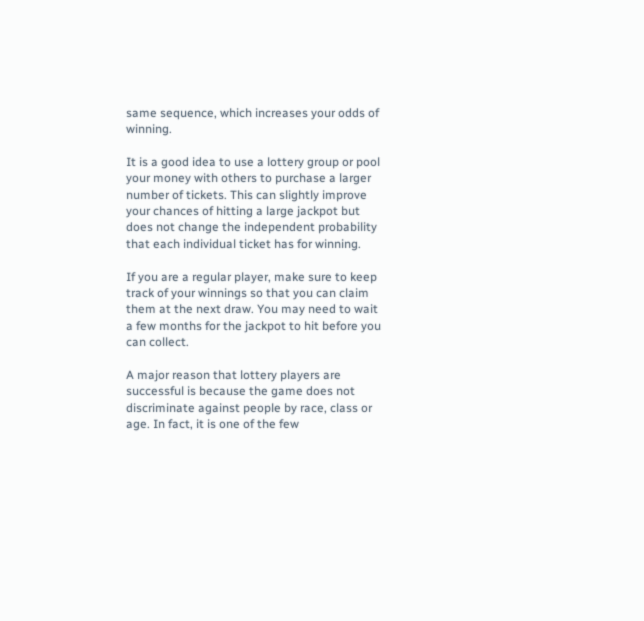same sequence, which increases your odds of winning.

It is a good idea to use a lottery group or pool your money with others to purchase a larger number of tickets. This can slightly improve your chances of hitting a large jackpot but does not change the independent probability that each individual ticket has for winning.

If you are a regular player, make sure to keep track of your winnings so that you can claim them at the next draw. You may need to wait a few months for the jackpot to hit before you can collect.

A major reason that lottery players are successful is because the game does not discriminate against people by race, class or age. In fact, it is one of the few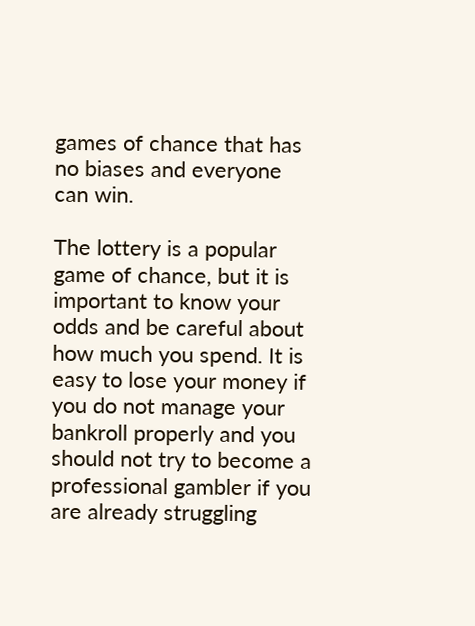games of chance that has no biases and everyone can win.

The lottery is a popular game of chance, but it is important to know your odds and be careful about how much you spend. It is easy to lose your money if you do not manage your bankroll properly and you should not try to become a professional gambler if you are already struggling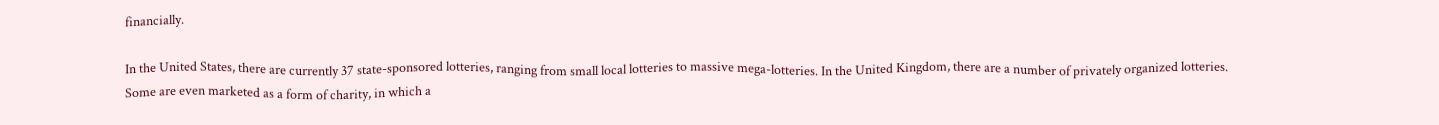financially.

In the United States, there are currently 37 state-sponsored lotteries, ranging from small local lotteries to massive mega-lotteries. In the United Kingdom, there are a number of privately organized lotteries. Some are even marketed as a form of charity, in which a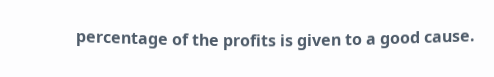percentage of the profits is given to a good cause.